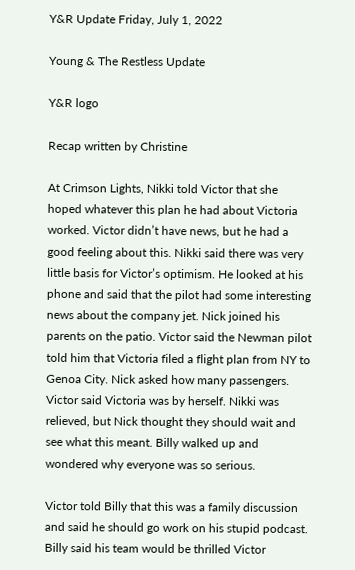Y&R Update Friday, July 1, 2022

Young & The Restless Update

Y&R logo

Recap written by Christine

At Crimson Lights, Nikki told Victor that she hoped whatever this plan he had about Victoria worked. Victor didn’t have news, but he had a good feeling about this. Nikki said there was very little basis for Victor’s optimism. He looked at his phone and said that the pilot had some interesting news about the company jet. Nick joined his parents on the patio. Victor said the Newman pilot told him that Victoria filed a flight plan from NY to Genoa City. Nick asked how many passengers. Victor said Victoria was by herself. Nikki was relieved, but Nick thought they should wait and see what this meant. Billy walked up and wondered why everyone was so serious.

Victor told Billy that this was a family discussion and said he should go work on his stupid podcast. Billy said his team would be thrilled Victor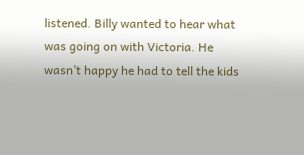listened. Billy wanted to hear what was going on with Victoria. He wasn’t happy he had to tell the kids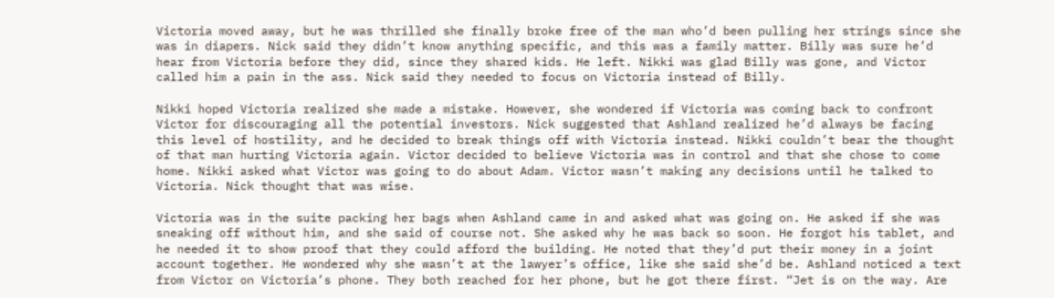Victoria moved away, but he was thrilled she finally broke free of the man who’d been pulling her strings since she was in diapers. Nick said they didn’t know anything specific, and this was a family matter. Billy was sure he’d hear from Victoria before they did, since they shared kids. He left. Nikki was glad Billy was gone, and Victor called him a pain in the ass. Nick said they needed to focus on Victoria instead of Billy.

Nikki hoped Victoria realized she made a mistake. However, she wondered if Victoria was coming back to confront Victor for discouraging all the potential investors. Nick suggested that Ashland realized he’d always be facing this level of hostility, and he decided to break things off with Victoria instead. Nikki couldn’t bear the thought of that man hurting Victoria again. Victor decided to believe Victoria was in control and that she chose to come home. Nikki asked what Victor was going to do about Adam. Victor wasn’t making any decisions until he talked to Victoria. Nick thought that was wise.

Victoria was in the suite packing her bags when Ashland came in and asked what was going on. He asked if she was sneaking off without him, and she said of course not. She asked why he was back so soon. He forgot his tablet, and he needed it to show proof that they could afford the building. He noted that they’d put their money in a joint account together. He wondered why she wasn’t at the lawyer’s office, like she said she’d be. Ashland noticed a text from Victor on Victoria’s phone. They both reached for her phone, but he got there first. “Jet is on the way. Are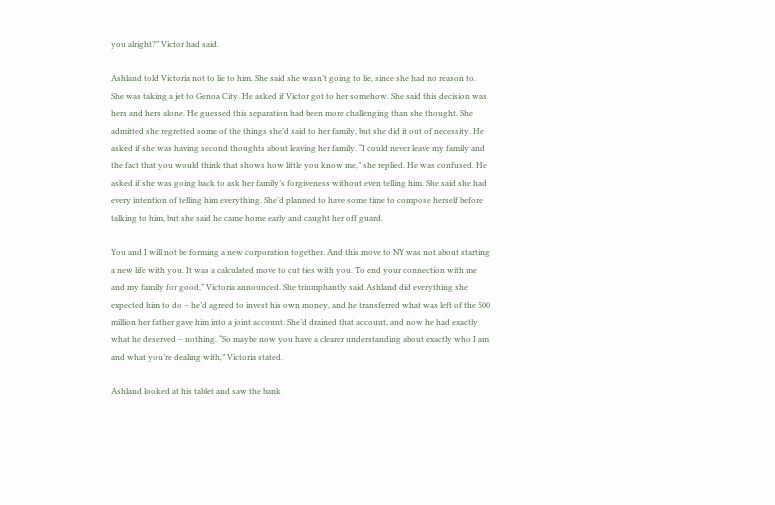you alright?” Victor had said.

Ashland told Victoria not to lie to him. She said she wasn’t going to lie, since she had no reason to. She was taking a jet to Genoa City. He asked if Victor got to her somehow. She said this decision was hers and hers alone. He guessed this separation had been more challenging than she thought. She admitted she regretted some of the things she’d said to her family, but she did it out of necessity. He asked if she was having second thoughts about leaving her family. “I could never leave my family and the fact that you would think that shows how little you know me,” she replied. He was confused. He asked if she was going back to ask her family’s forgiveness without even telling him. She said she had every intention of telling him everything. She’d planned to have some time to compose herself before talking to him, but she said he came home early and caught her off guard.

You and I will not be forming a new corporation together. And this move to NY was not about starting a new life with you. It was a calculated move to cut ties with you. To end your connection with me and my family for good,” Victoria announced. She triumphantly said Ashland did everything she expected him to do – he’d agreed to invest his own money, and he transferred what was left of the 500 million her father gave him into a joint account. She’d drained that account, and now he had exactly what he deserved – nothing. “So maybe now you have a clearer understanding about exactly who I am and what you’re dealing with,” Victoria stated.

Ashland looked at his tablet and saw the bank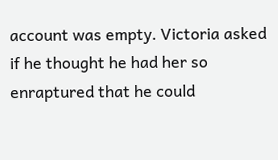account was empty. Victoria asked if he thought he had her so enraptured that he could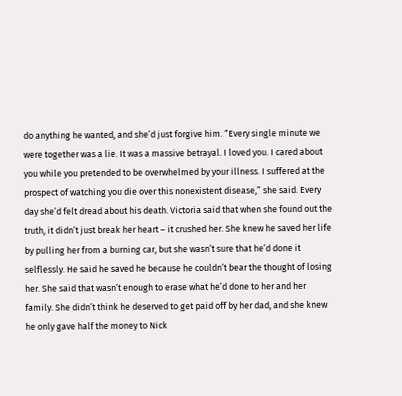do anything he wanted, and she’d just forgive him. “Every single minute we were together was a lie. It was a massive betrayal. I loved you. I cared about you while you pretended to be overwhelmed by your illness. I suffered at the prospect of watching you die over this nonexistent disease,” she said. Every day she’d felt dread about his death. Victoria said that when she found out the truth, it didn’t just break her heart – it crushed her. She knew he saved her life by pulling her from a burning car, but she wasn’t sure that he’d done it selflessly. He said he saved he because he couldn’t bear the thought of losing her. She said that wasn’t enough to erase what he’d done to her and her family. She didn’t think he deserved to get paid off by her dad, and she knew he only gave half the money to Nick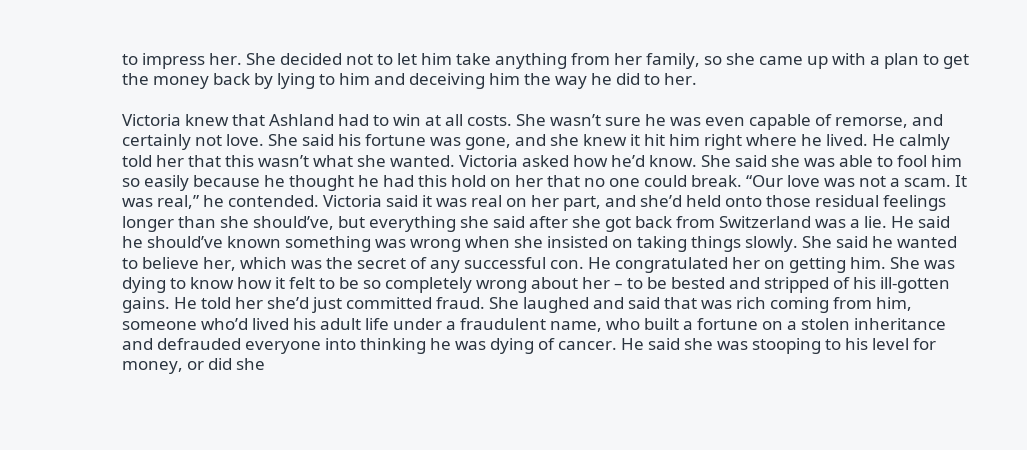to impress her. She decided not to let him take anything from her family, so she came up with a plan to get the money back by lying to him and deceiving him the way he did to her.

Victoria knew that Ashland had to win at all costs. She wasn’t sure he was even capable of remorse, and certainly not love. She said his fortune was gone, and she knew it hit him right where he lived. He calmly told her that this wasn’t what she wanted. Victoria asked how he’d know. She said she was able to fool him so easily because he thought he had this hold on her that no one could break. “Our love was not a scam. It was real,” he contended. Victoria said it was real on her part, and she’d held onto those residual feelings longer than she should’ve, but everything she said after she got back from Switzerland was a lie. He said he should’ve known something was wrong when she insisted on taking things slowly. She said he wanted to believe her, which was the secret of any successful con. He congratulated her on getting him. She was dying to know how it felt to be so completely wrong about her – to be bested and stripped of his ill-gotten gains. He told her she’d just committed fraud. She laughed and said that was rich coming from him, someone who’d lived his adult life under a fraudulent name, who built a fortune on a stolen inheritance and defrauded everyone into thinking he was dying of cancer. He said she was stooping to his level for money, or did she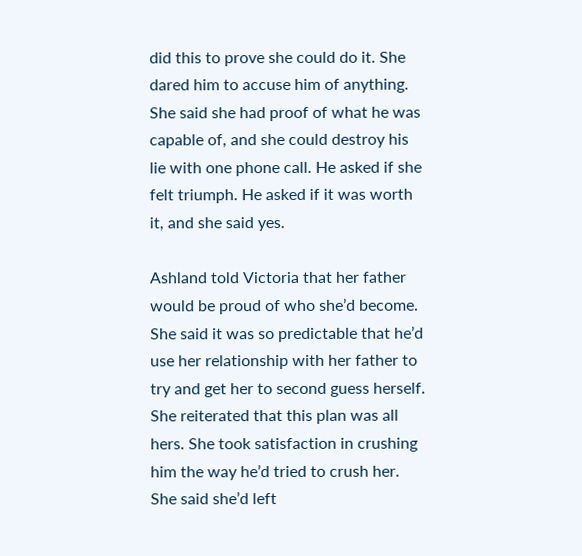did this to prove she could do it. She dared him to accuse him of anything. She said she had proof of what he was capable of, and she could destroy his lie with one phone call. He asked if she felt triumph. He asked if it was worth it, and she said yes.

Ashland told Victoria that her father would be proud of who she’d become. She said it was so predictable that he’d use her relationship with her father to try and get her to second guess herself. She reiterated that this plan was all hers. She took satisfaction in crushing him the way he’d tried to crush her. She said she’d left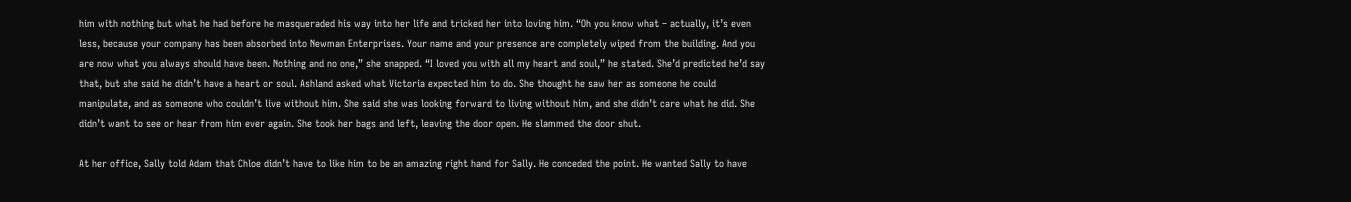him with nothing but what he had before he masqueraded his way into her life and tricked her into loving him. “Oh you know what – actually, it’s even less, because your company has been absorbed into Newman Enterprises. Your name and your presence are completely wiped from the building. And you are now what you always should have been. Nothing and no one,” she snapped. “I loved you with all my heart and soul,” he stated. She’d predicted he’d say that, but she said he didn’t have a heart or soul. Ashland asked what Victoria expected him to do. She thought he saw her as someone he could manipulate, and as someone who couldn’t live without him. She said she was looking forward to living without him, and she didn’t care what he did. She didn’t want to see or hear from him ever again. She took her bags and left, leaving the door open. He slammed the door shut.

At her office, Sally told Adam that Chloe didn’t have to like him to be an amazing right hand for Sally. He conceded the point. He wanted Sally to have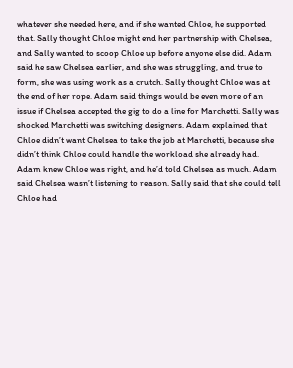whatever she needed here, and if she wanted Chloe, he supported that. Sally thought Chloe might end her partnership with Chelsea, and Sally wanted to scoop Chloe up before anyone else did. Adam said he saw Chelsea earlier, and she was struggling, and true to form, she was using work as a crutch. Sally thought Chloe was at the end of her rope. Adam said things would be even more of an issue if Chelsea accepted the gig to do a line for Marchetti. Sally was shocked Marchetti was switching designers. Adam explained that Chloe didn’t want Chelsea to take the job at Marchetti, because she didn’t think Chloe could handle the workload she already had. Adam knew Chloe was right, and he’d told Chelsea as much. Adam said Chelsea wasn’t listening to reason. Sally said that she could tell Chloe had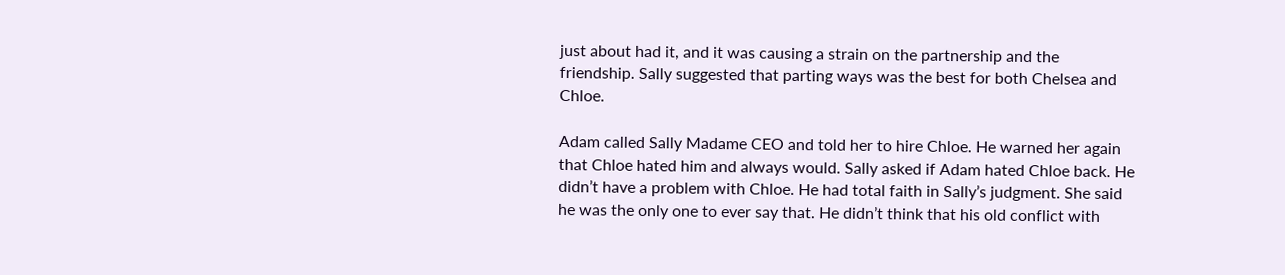just about had it, and it was causing a strain on the partnership and the friendship. Sally suggested that parting ways was the best for both Chelsea and Chloe.

Adam called Sally Madame CEO and told her to hire Chloe. He warned her again that Chloe hated him and always would. Sally asked if Adam hated Chloe back. He didn’t have a problem with Chloe. He had total faith in Sally’s judgment. She said he was the only one to ever say that. He didn’t think that his old conflict with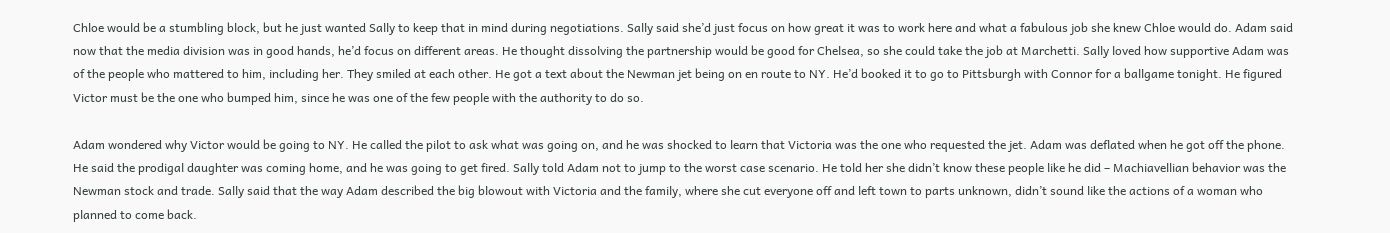Chloe would be a stumbling block, but he just wanted Sally to keep that in mind during negotiations. Sally said she’d just focus on how great it was to work here and what a fabulous job she knew Chloe would do. Adam said now that the media division was in good hands, he’d focus on different areas. He thought dissolving the partnership would be good for Chelsea, so she could take the job at Marchetti. Sally loved how supportive Adam was of the people who mattered to him, including her. They smiled at each other. He got a text about the Newman jet being on en route to NY. He’d booked it to go to Pittsburgh with Connor for a ballgame tonight. He figured Victor must be the one who bumped him, since he was one of the few people with the authority to do so.

Adam wondered why Victor would be going to NY. He called the pilot to ask what was going on, and he was shocked to learn that Victoria was the one who requested the jet. Adam was deflated when he got off the phone. He said the prodigal daughter was coming home, and he was going to get fired. Sally told Adam not to jump to the worst case scenario. He told her she didn’t know these people like he did – Machiavellian behavior was the Newman stock and trade. Sally said that the way Adam described the big blowout with Victoria and the family, where she cut everyone off and left town to parts unknown, didn’t sound like the actions of a woman who planned to come back.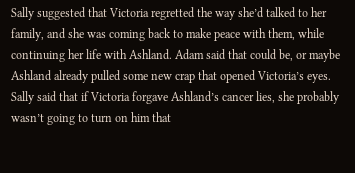Sally suggested that Victoria regretted the way she’d talked to her family, and she was coming back to make peace with them, while continuing her life with Ashland. Adam said that could be, or maybe Ashland already pulled some new crap that opened Victoria’s eyes. Sally said that if Victoria forgave Ashland’s cancer lies, she probably wasn’t going to turn on him that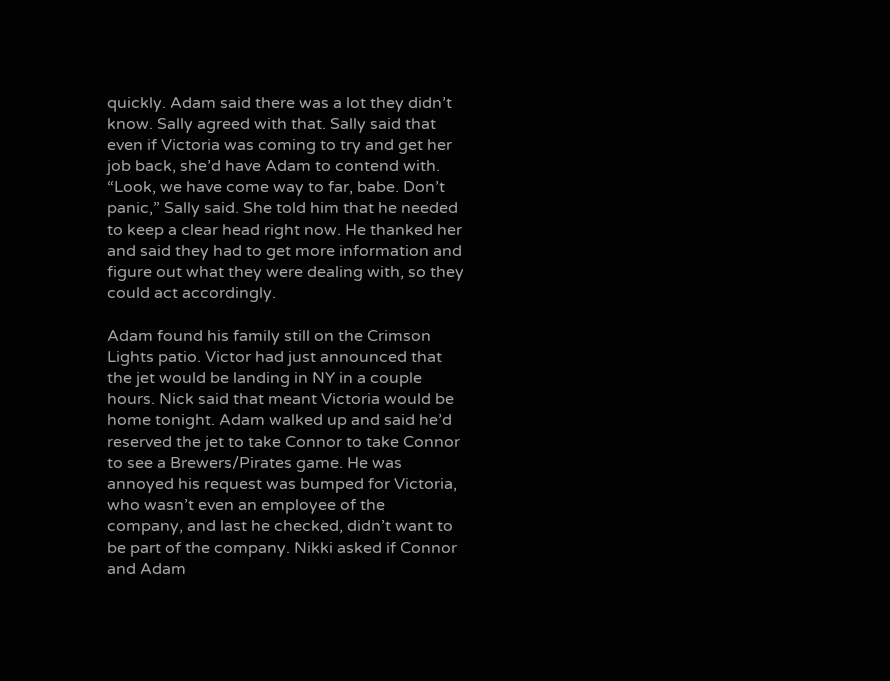quickly. Adam said there was a lot they didn’t know. Sally agreed with that. Sally said that even if Victoria was coming to try and get her job back, she’d have Adam to contend with. “Look, we have come way to far, babe. Don’t panic,” Sally said. She told him that he needed to keep a clear head right now. He thanked her and said they had to get more information and figure out what they were dealing with, so they could act accordingly.

Adam found his family still on the Crimson Lights patio. Victor had just announced that the jet would be landing in NY in a couple hours. Nick said that meant Victoria would be home tonight. Adam walked up and said he’d reserved the jet to take Connor to take Connor to see a Brewers/Pirates game. He was annoyed his request was bumped for Victoria, who wasn’t even an employee of the company, and last he checked, didn’t want to be part of the company. Nikki asked if Connor and Adam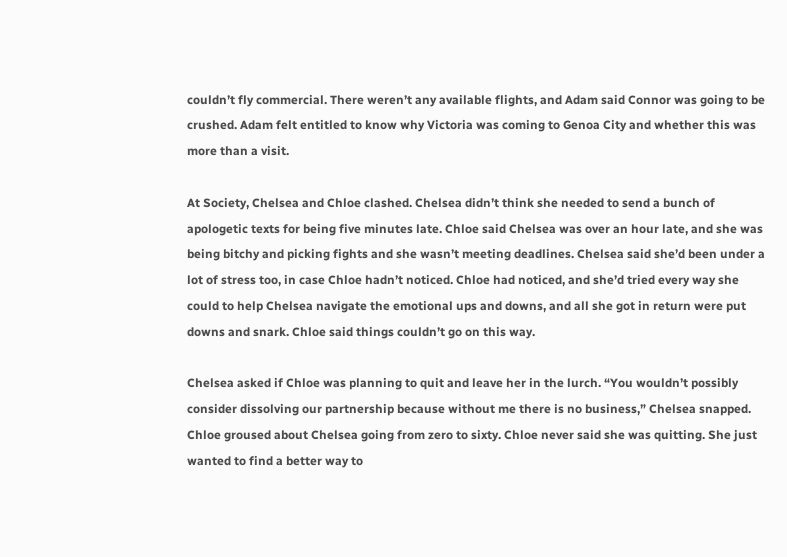couldn’t fly commercial. There weren’t any available flights, and Adam said Connor was going to be crushed. Adam felt entitled to know why Victoria was coming to Genoa City and whether this was more than a visit.

At Society, Chelsea and Chloe clashed. Chelsea didn’t think she needed to send a bunch of apologetic texts for being five minutes late. Chloe said Chelsea was over an hour late, and she was being bitchy and picking fights and she wasn’t meeting deadlines. Chelsea said she’d been under a lot of stress too, in case Chloe hadn’t noticed. Chloe had noticed, and she’d tried every way she could to help Chelsea navigate the emotional ups and downs, and all she got in return were put downs and snark. Chloe said things couldn’t go on this way.

Chelsea asked if Chloe was planning to quit and leave her in the lurch. “You wouldn’t possibly consider dissolving our partnership because without me there is no business,” Chelsea snapped. Chloe groused about Chelsea going from zero to sixty. Chloe never said she was quitting. She just wanted to find a better way to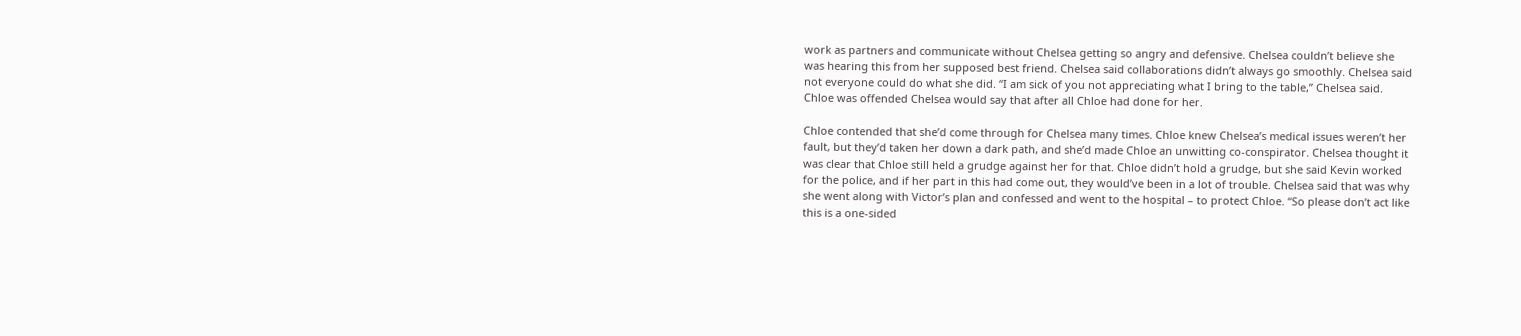work as partners and communicate without Chelsea getting so angry and defensive. Chelsea couldn’t believe she was hearing this from her supposed best friend. Chelsea said collaborations didn’t always go smoothly. Chelsea said not everyone could do what she did. “I am sick of you not appreciating what I bring to the table,” Chelsea said. Chloe was offended Chelsea would say that after all Chloe had done for her.

Chloe contended that she’d come through for Chelsea many times. Chloe knew Chelsea’s medical issues weren’t her fault, but they’d taken her down a dark path, and she’d made Chloe an unwitting co-conspirator. Chelsea thought it was clear that Chloe still held a grudge against her for that. Chloe didn’t hold a grudge, but she said Kevin worked for the police, and if her part in this had come out, they would’ve been in a lot of trouble. Chelsea said that was why she went along with Victor’s plan and confessed and went to the hospital – to protect Chloe. “So please don’t act like this is a one-sided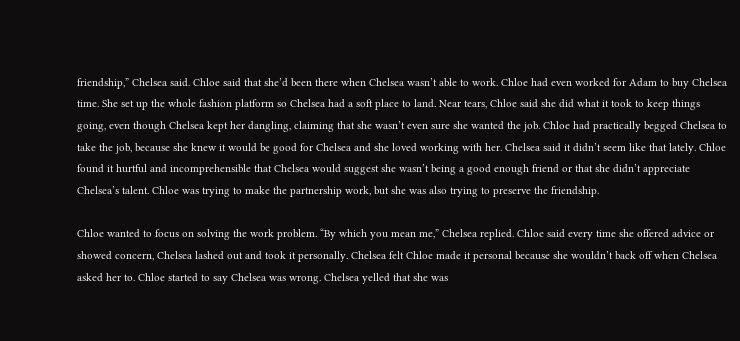friendship,” Chelsea said. Chloe said that she’d been there when Chelsea wasn’t able to work. Chloe had even worked for Adam to buy Chelsea time. She set up the whole fashion platform so Chelsea had a soft place to land. Near tears, Chloe said she did what it took to keep things going, even though Chelsea kept her dangling, claiming that she wasn’t even sure she wanted the job. Chloe had practically begged Chelsea to take the job, because she knew it would be good for Chelsea and she loved working with her. Chelsea said it didn’t seem like that lately. Chloe found it hurtful and incomprehensible that Chelsea would suggest she wasn’t being a good enough friend or that she didn’t appreciate Chelsea’s talent. Chloe was trying to make the partnership work, but she was also trying to preserve the friendship.

Chloe wanted to focus on solving the work problem. “By which you mean me,” Chelsea replied. Chloe said every time she offered advice or showed concern, Chelsea lashed out and took it personally. Chelsea felt Chloe made it personal because she wouldn’t back off when Chelsea asked her to. Chloe started to say Chelsea was wrong. Chelsea yelled that she was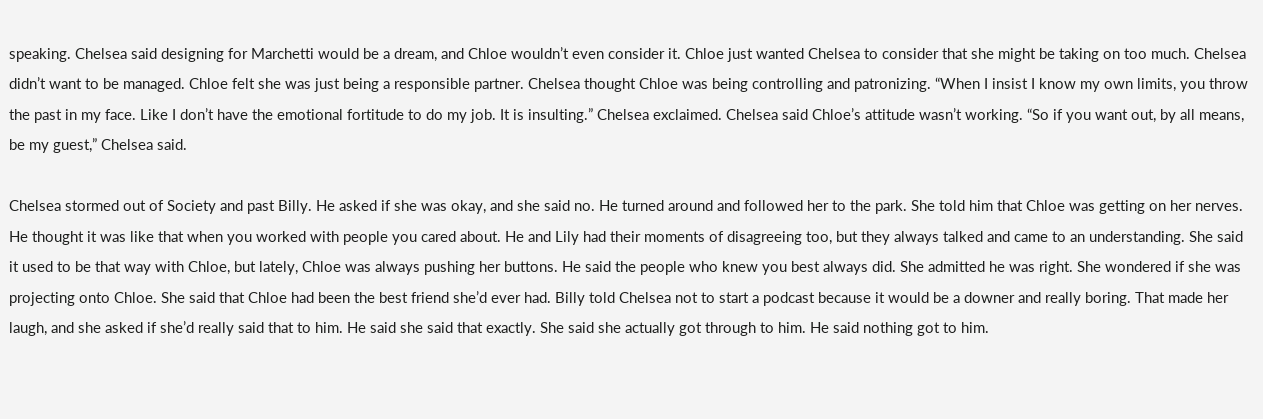speaking. Chelsea said designing for Marchetti would be a dream, and Chloe wouldn’t even consider it. Chloe just wanted Chelsea to consider that she might be taking on too much. Chelsea didn’t want to be managed. Chloe felt she was just being a responsible partner. Chelsea thought Chloe was being controlling and patronizing. “When I insist I know my own limits, you throw the past in my face. Like I don’t have the emotional fortitude to do my job. It is insulting.” Chelsea exclaimed. Chelsea said Chloe’s attitude wasn’t working. “So if you want out, by all means, be my guest,” Chelsea said.

Chelsea stormed out of Society and past Billy. He asked if she was okay, and she said no. He turned around and followed her to the park. She told him that Chloe was getting on her nerves. He thought it was like that when you worked with people you cared about. He and Lily had their moments of disagreeing too, but they always talked and came to an understanding. She said it used to be that way with Chloe, but lately, Chloe was always pushing her buttons. He said the people who knew you best always did. She admitted he was right. She wondered if she was projecting onto Chloe. She said that Chloe had been the best friend she’d ever had. Billy told Chelsea not to start a podcast because it would be a downer and really boring. That made her laugh, and she asked if she’d really said that to him. He said she said that exactly. She said she actually got through to him. He said nothing got to him.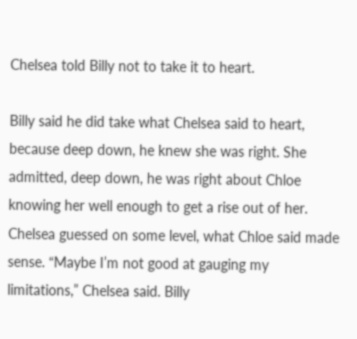Chelsea told Billy not to take it to heart.

Billy said he did take what Chelsea said to heart, because deep down, he knew she was right. She admitted, deep down, he was right about Chloe knowing her well enough to get a rise out of her. Chelsea guessed on some level, what Chloe said made sense. “Maybe I’m not good at gauging my limitations,” Chelsea said. Billy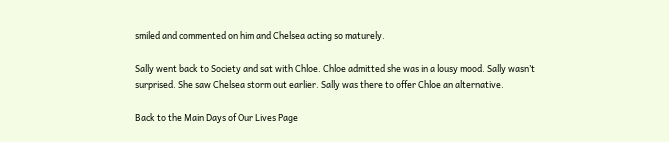smiled and commented on him and Chelsea acting so maturely.

Sally went back to Society and sat with Chloe. Chloe admitted she was in a lousy mood. Sally wasn’t surprised. She saw Chelsea storm out earlier. Sally was there to offer Chloe an alternative.

Back to the Main Days of Our Lives Page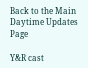Back to the Main Daytime Updates Page

Y&R cast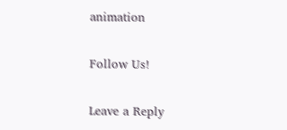animation

Follow Us!

Leave a Reply